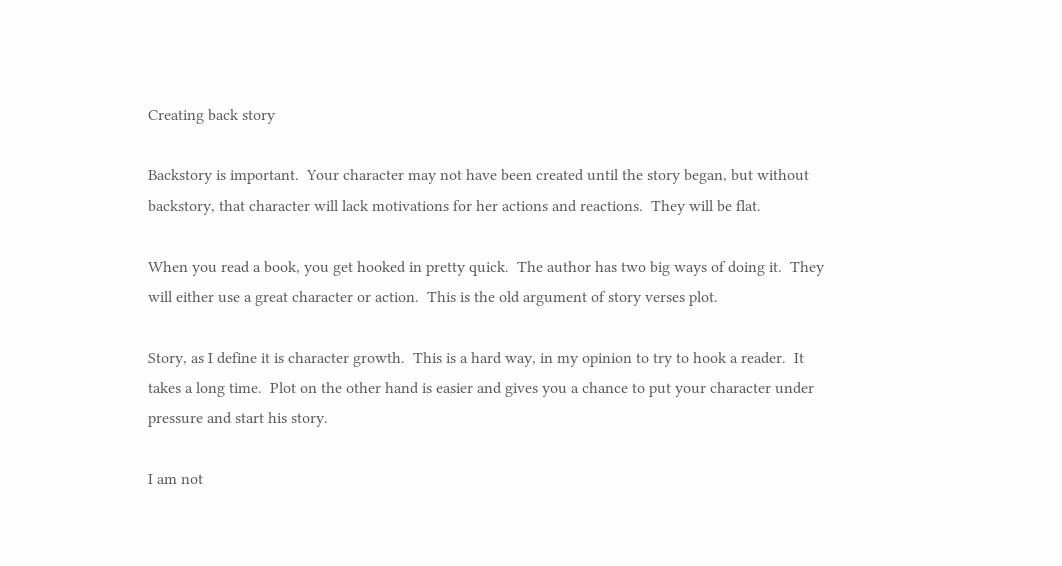Creating back story

Backstory is important.  Your character may not have been created until the story began, but without backstory, that character will lack motivations for her actions and reactions.  They will be flat.

When you read a book, you get hooked in pretty quick.  The author has two big ways of doing it.  They will either use a great character or action.  This is the old argument of story verses plot.

Story, as I define it is character growth.  This is a hard way, in my opinion to try to hook a reader.  It takes a long time.  Plot on the other hand is easier and gives you a chance to put your character under pressure and start his story.

I am not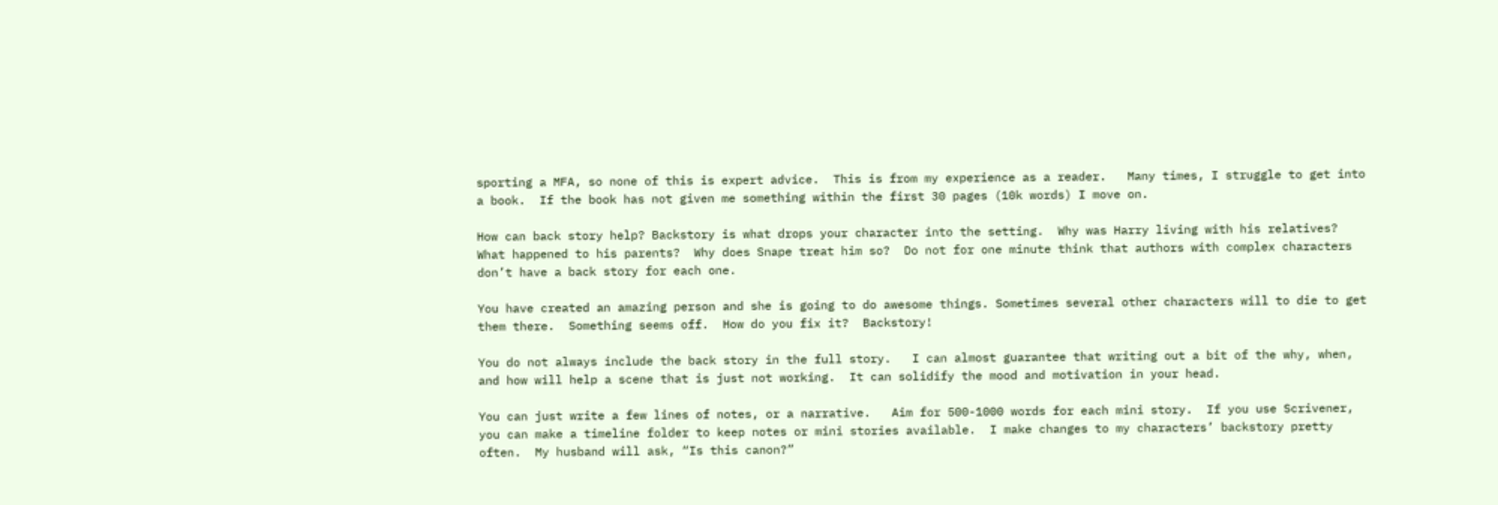sporting a MFA, so none of this is expert advice.  This is from my experience as a reader.   Many times, I struggle to get into a book.  If the book has not given me something within the first 30 pages (10k words) I move on.

How can back story help? Backstory is what drops your character into the setting.  Why was Harry living with his relatives?  What happened to his parents?  Why does Snape treat him so?  Do not for one minute think that authors with complex characters don’t have a back story for each one.

You have created an amazing person and she is going to do awesome things. Sometimes several other characters will to die to get them there.  Something seems off.  How do you fix it?  Backstory!

You do not always include the back story in the full story.   I can almost guarantee that writing out a bit of the why, when, and how will help a scene that is just not working.  It can solidify the mood and motivation in your head.

You can just write a few lines of notes, or a narrative.   Aim for 500-1000 words for each mini story.  If you use Scrivener, you can make a timeline folder to keep notes or mini stories available.  I make changes to my characters’ backstory pretty often.  My husband will ask, “Is this canon?”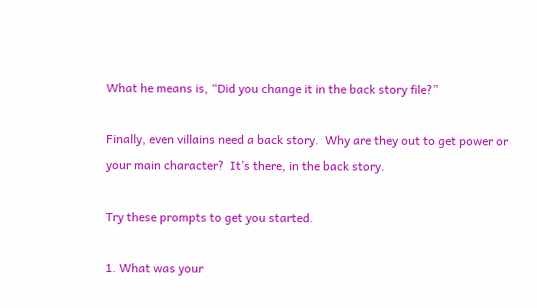What he means is, “Did you change it in the back story file?”

Finally, even villains need a back story.  Why are they out to get power or your main character?  It’s there, in the back story.

Try these prompts to get you started.

1. What was your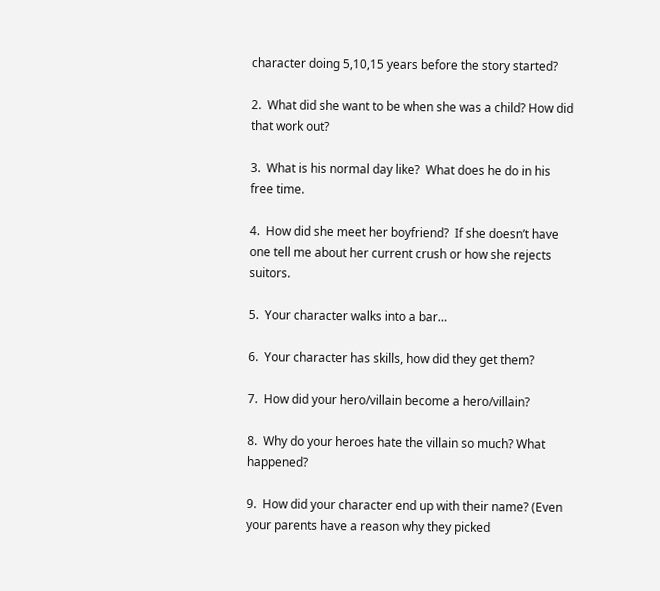character doing 5,10,15 years before the story started?

2.  What did she want to be when she was a child? How did that work out?

3.  What is his normal day like?  What does he do in his free time.

4.  How did she meet her boyfriend?  If she doesn’t have one tell me about her current crush or how she rejects suitors.

5.  Your character walks into a bar…

6.  Your character has skills, how did they get them?

7.  How did your hero/villain become a hero/villain?

8.  Why do your heroes hate the villain so much? What happened?

9.  How did your character end up with their name? (Even your parents have a reason why they picked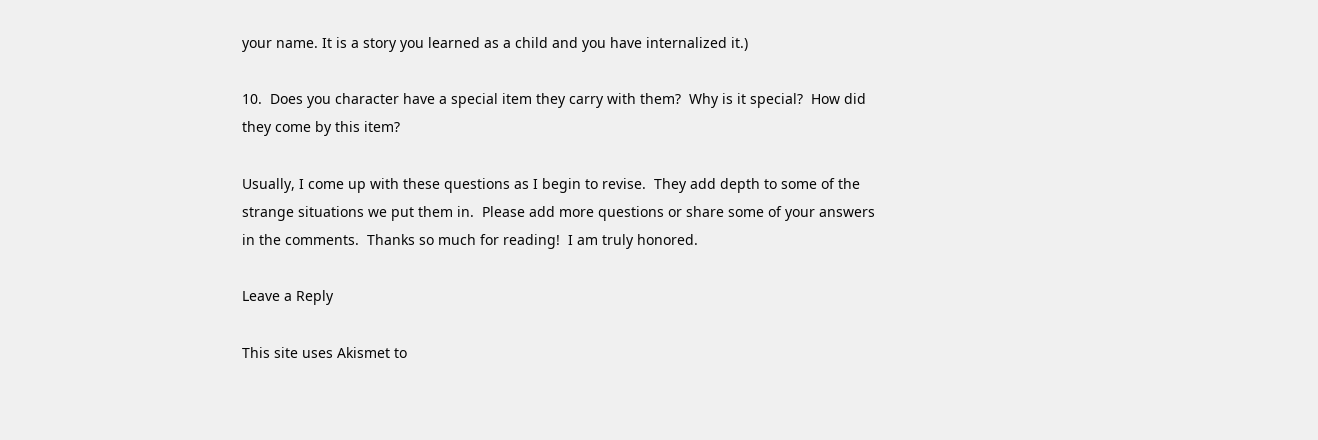your name. It is a story you learned as a child and you have internalized it.)

10.  Does you character have a special item they carry with them?  Why is it special?  How did they come by this item?

Usually, I come up with these questions as I begin to revise.  They add depth to some of the strange situations we put them in.  Please add more questions or share some of your answers in the comments.  Thanks so much for reading!  I am truly honored.

Leave a Reply

This site uses Akismet to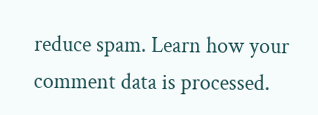reduce spam. Learn how your comment data is processed.